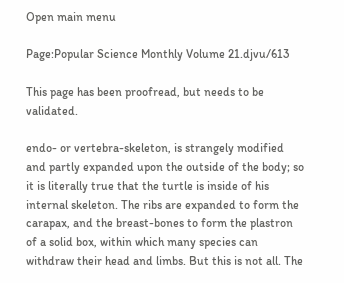Open main menu

Page:Popular Science Monthly Volume 21.djvu/613

This page has been proofread, but needs to be validated.

endo- or vertebra-skeleton, is strangely modified and partly expanded upon the outside of the body; so it is literally true that the turtle is inside of his internal skeleton. The ribs are expanded to form the carapax, and the breast-bones to form the plastron of a solid box, within which many species can withdraw their head and limbs. But this is not all. The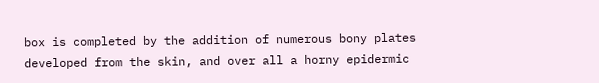box is completed by the addition of numerous bony plates developed from the skin, and over all a horny epidermic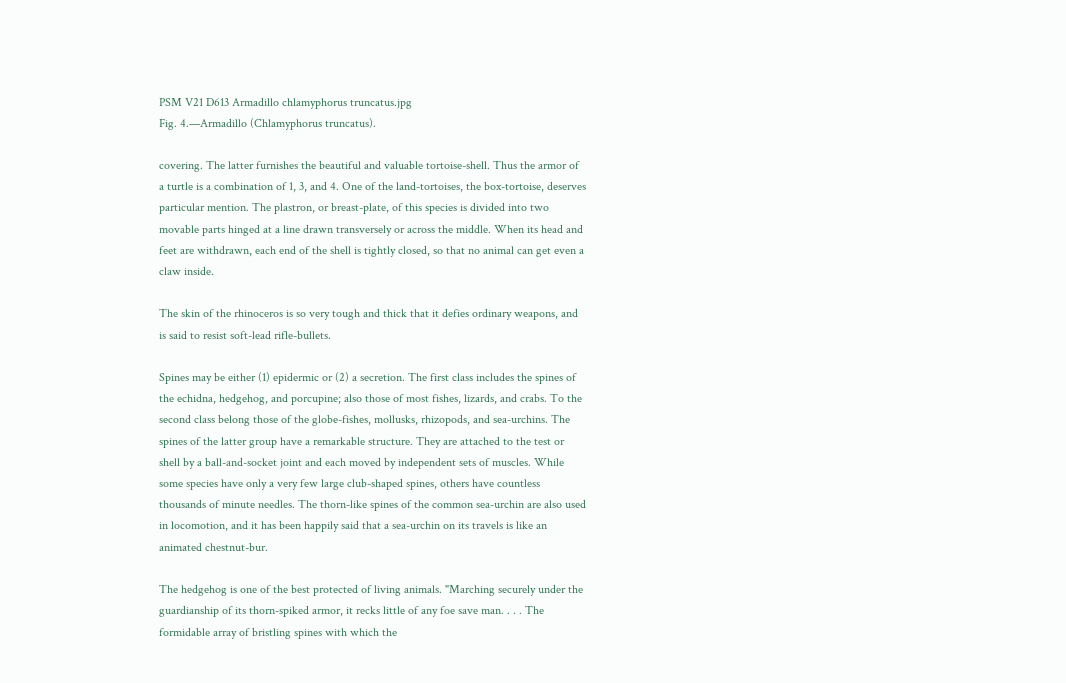PSM V21 D613 Armadillo chlamyphorus truncatus.jpg
Fig. 4.—Armadillo (Chlamyphorus truncatus).

covering. The latter furnishes the beautiful and valuable tortoise-shell. Thus the armor of a turtle is a combination of 1, 3, and 4. One of the land-tortoises, the box-tortoise, deserves particular mention. The plastron, or breast-plate, of this species is divided into two movable parts hinged at a line drawn transversely or across the middle. When its head and feet are withdrawn, each end of the shell is tightly closed, so that no animal can get even a claw inside.

The skin of the rhinoceros is so very tough and thick that it defies ordinary weapons, and is said to resist soft-lead rifle-bullets.

Spines may be either (1) epidermic or (2) a secretion. The first class includes the spines of the echidna, hedgehog, and porcupine; also those of most fishes, lizards, and crabs. To the second class belong those of the globe-fishes, mollusks, rhizopods, and sea-urchins. The spines of the latter group have a remarkable structure. They are attached to the test or shell by a ball-and-socket joint and each moved by independent sets of muscles. While some species have only a very few large club-shaped spines, others have countless thousands of minute needles. The thorn-like spines of the common sea-urchin are also used in locomotion, and it has been happily said that a sea-urchin on its travels is like an animated chestnut-bur.

The hedgehog is one of the best protected of living animals. "Marching securely under the guardianship of its thorn-spiked armor, it recks little of any foe save man. . . . The formidable array of bristling spines with which the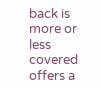back is more or less covered offers a